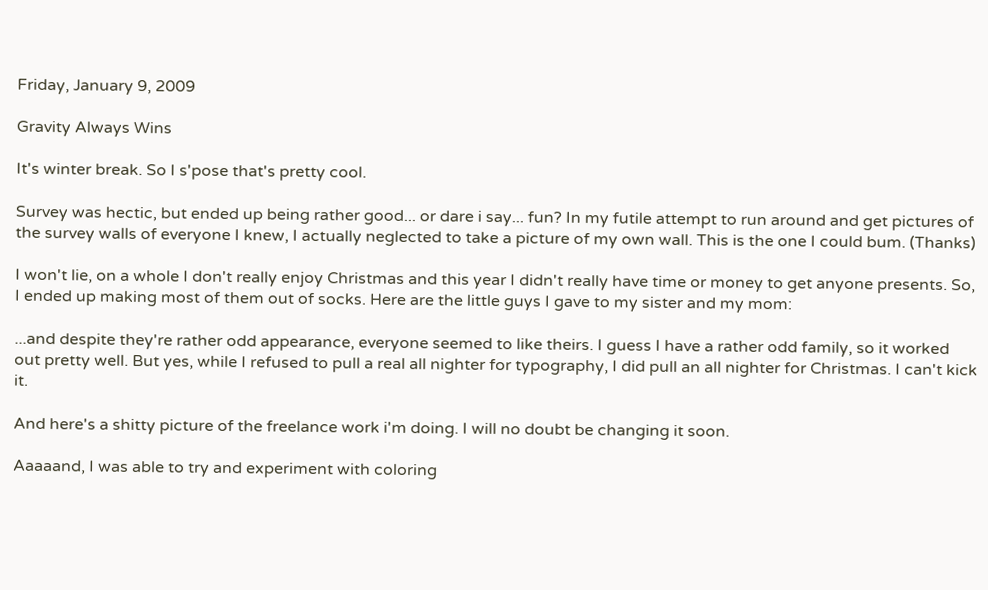Friday, January 9, 2009

Gravity Always Wins

It's winter break. So I s'pose that's pretty cool.

Survey was hectic, but ended up being rather good... or dare i say... fun? In my futile attempt to run around and get pictures of the survey walls of everyone I knew, I actually neglected to take a picture of my own wall. This is the one I could bum. (Thanks)

I won't lie, on a whole I don't really enjoy Christmas and this year I didn't really have time or money to get anyone presents. So, I ended up making most of them out of socks. Here are the little guys I gave to my sister and my mom:

...and despite they're rather odd appearance, everyone seemed to like theirs. I guess I have a rather odd family, so it worked out pretty well. But yes, while I refused to pull a real all nighter for typography, I did pull an all nighter for Christmas. I can't kick it.

And here's a shitty picture of the freelance work i'm doing. I will no doubt be changing it soon.

Aaaaand, I was able to try and experiment with coloring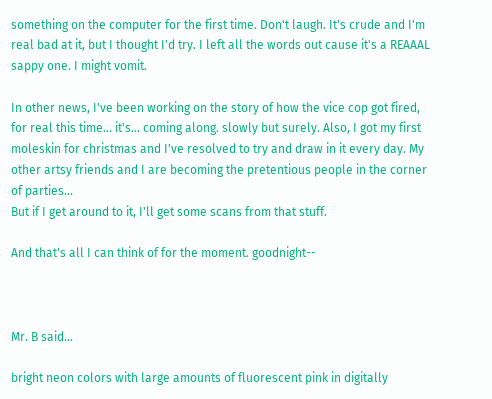something on the computer for the first time. Don't laugh. It's crude and I'm real bad at it, but I thought I'd try. I left all the words out cause it's a REAAAL sappy one. I might vomit.

In other news, I've been working on the story of how the vice cop got fired, for real this time... it's... coming along. slowly but surely. Also, I got my first moleskin for christmas and I've resolved to try and draw in it every day. My other artsy friends and I are becoming the pretentious people in the corner of parties...
But if I get around to it, I'll get some scans from that stuff.

And that's all I can think of for the moment. goodnight--



Mr. B said...

bright neon colors with large amounts of fluorescent pink in digitally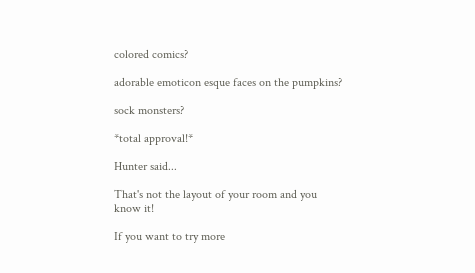colored comics?

adorable emoticon esque faces on the pumpkins?

sock monsters?

*total approval!*

Hunter said...

That's not the layout of your room and you know it!

If you want to try more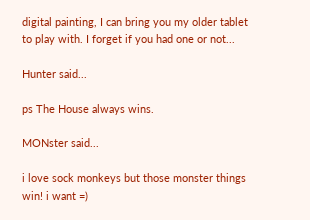digital painting, I can bring you my older tablet to play with. I forget if you had one or not...

Hunter said...

ps The House always wins.

MONster said...

i love sock monkeys but those monster things win! i want =)